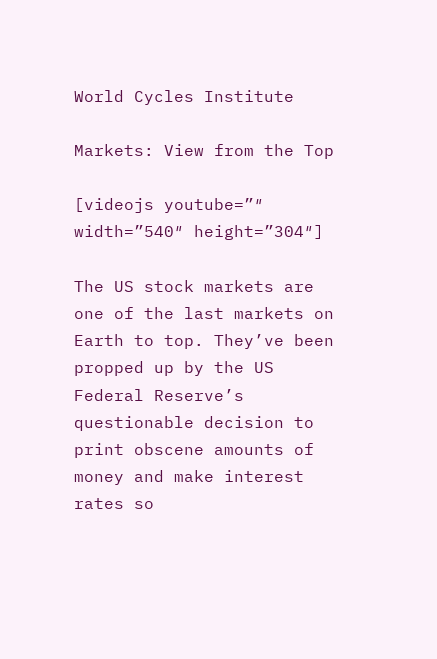World Cycles Institute

Markets: View from the Top

[videojs youtube=”″ width=”540″ height=”304″]

The US stock markets are one of the last markets on Earth to top. They’ve been propped up by the US Federal Reserve’s questionable decision to print obscene amounts of money and make interest rates so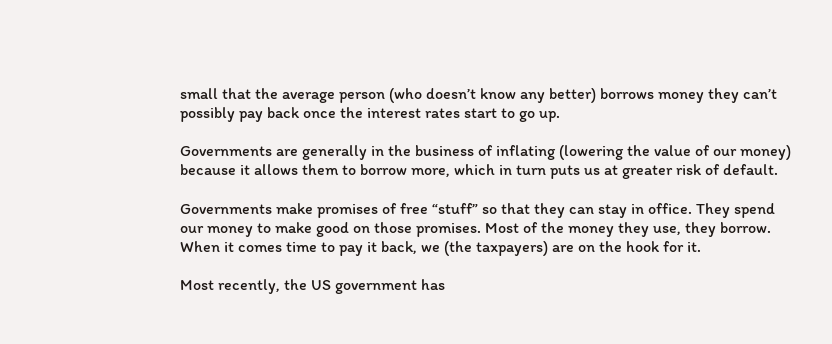small that the average person (who doesn’t know any better) borrows money they can’t possibly pay back once the interest rates start to go up.

Governments are generally in the business of inflating (lowering the value of our money) because it allows them to borrow more, which in turn puts us at greater risk of default.

Governments make promises of free “stuff” so that they can stay in office. They spend our money to make good on those promises. Most of the money they use, they borrow. When it comes time to pay it back, we (the taxpayers) are on the hook for it.

Most recently, the US government has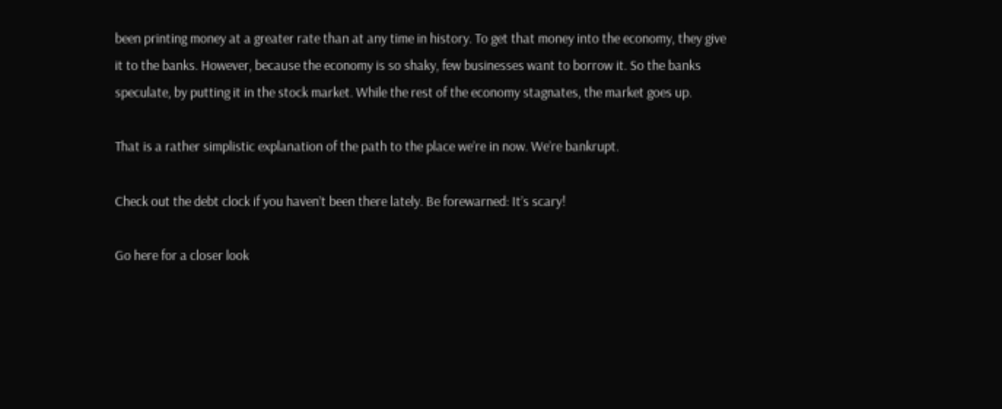been printing money at a greater rate than at any time in history. To get that money into the economy, they give it to the banks. However, because the economy is so shaky, few businesses want to borrow it. So the banks speculate, by putting it in the stock market. While the rest of the economy stagnates, the market goes up.

That is a rather simplistic explanation of the path to the place we’re in now. We’re bankrupt.

Check out the debt clock if you haven’t been there lately. Be forewarned: It’s scary!

Go here for a closer look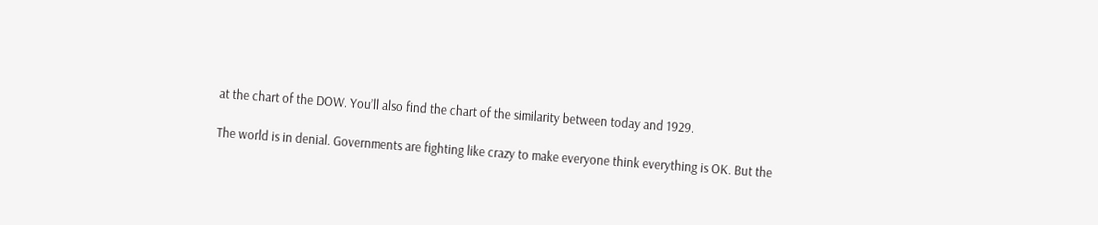at the chart of the DOW. You’ll also find the chart of the similarity between today and 1929.

The world is in denial. Governments are fighting like crazy to make everyone think everything is OK. But the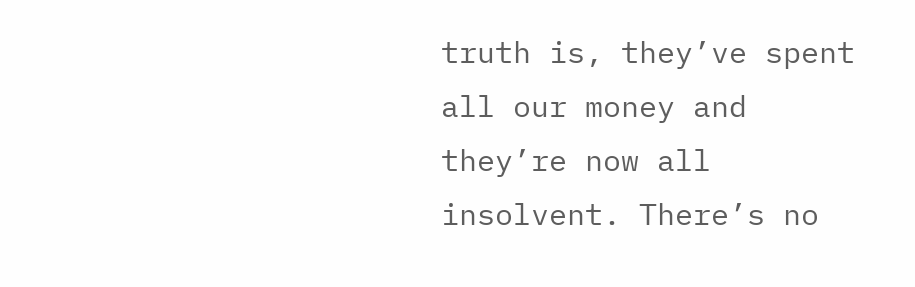truth is, they’ve spent all our money and they’re now all insolvent. There’s no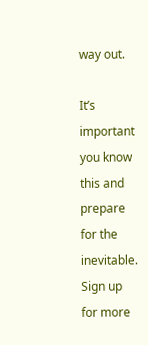way out.

It’s important you know this and prepare for the inevitable. Sign up for more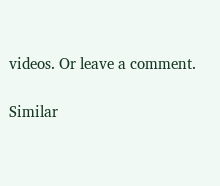videos. Or leave a comment.

Similar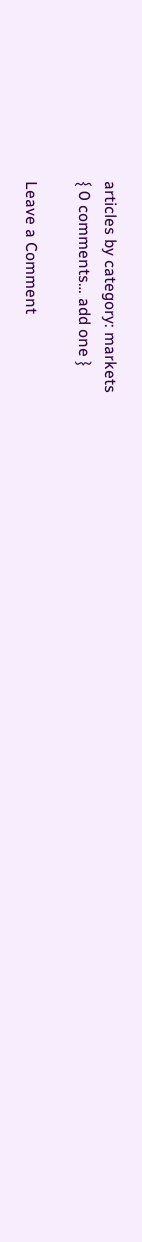articles by category: markets
{ 0 comments… add one }

Leave a Comment